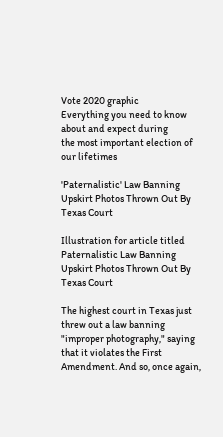Vote 2020 graphic
Everything you need to know about and expect during
the most important election of our lifetimes

'Paternalistic' Law Banning Upskirt Photos Thrown Out By Texas Court

Illustration for article titled Paternalistic Law Banning Upskirt Photos Thrown Out By Texas Court

The highest court in Texas just threw out a law banning "improper photography," saying that it violates the First Amendment. And so, once again,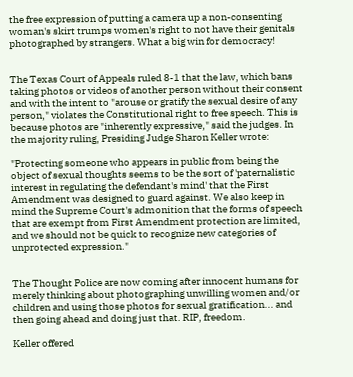the free expression of putting a camera up a non-consenting woman's skirt trumps women's right to not have their genitals photographed by strangers. What a big win for democracy!


The Texas Court of Appeals ruled 8-1 that the law, which bans taking photos or videos of another person without their consent and with the intent to "arouse or gratify the sexual desire of any person," violates the Constitutional right to free speech. This is because photos are "inherently expressive," said the judges. In the majority ruling, Presiding Judge Sharon Keller wrote:

"Protecting someone who appears in public from being the object of sexual thoughts seems to be the sort of 'paternalistic interest in regulating the defendant's mind' that the First Amendment was designed to guard against. We also keep in mind the Supreme Court's admonition that the forms of speech that are exempt from First Amendment protection are limited, and we should not be quick to recognize new categories of unprotected expression."


The Thought Police are now coming after innocent humans for merely thinking about photographing unwilling women and/or children and using those photos for sexual gratification... and then going ahead and doing just that. RIP, freedom.

Keller offered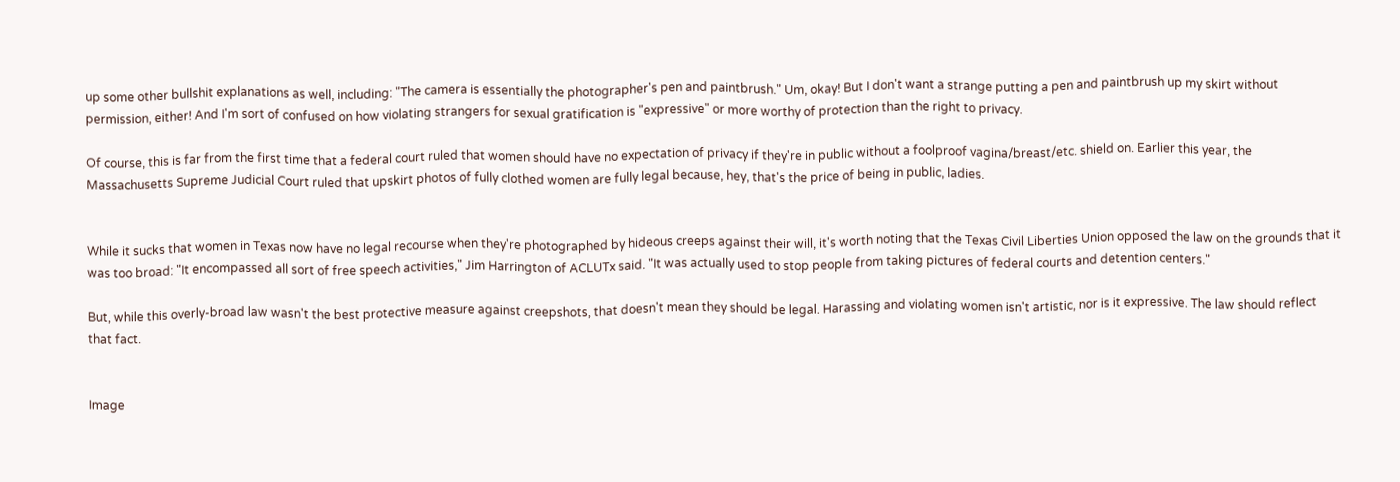up some other bullshit explanations as well, including: "The camera is essentially the photographer's pen and paintbrush." Um, okay! But I don't want a strange putting a pen and paintbrush up my skirt without permission, either! And I'm sort of confused on how violating strangers for sexual gratification is "expressive" or more worthy of protection than the right to privacy.

Of course, this is far from the first time that a federal court ruled that women should have no expectation of privacy if they're in public without a foolproof vagina/breast/etc. shield on. Earlier this year, the Massachusetts Supreme Judicial Court ruled that upskirt photos of fully clothed women are fully legal because, hey, that's the price of being in public, ladies.


While it sucks that women in Texas now have no legal recourse when they're photographed by hideous creeps against their will, it's worth noting that the Texas Civil Liberties Union opposed the law on the grounds that it was too broad: "It encompassed all sort of free speech activities," Jim Harrington of ACLUTx said. "It was actually used to stop people from taking pictures of federal courts and detention centers."

But, while this overly-broad law wasn't the best protective measure against creepshots, that doesn't mean they should be legal. Harassing and violating women isn't artistic, nor is it expressive. The law should reflect that fact.


Image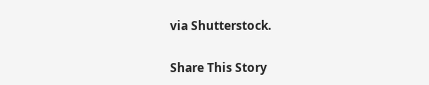via Shutterstock.

Share This Story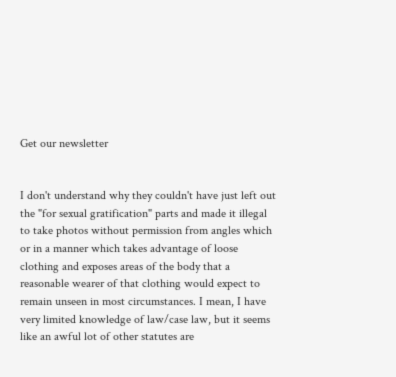Get our newsletter


I don't understand why they couldn't have just left out the "for sexual gratification" parts and made it illegal to take photos without permission from angles which or in a manner which takes advantage of loose clothing and exposes areas of the body that a reasonable wearer of that clothing would expect to remain unseen in most circumstances. I mean, I have very limited knowledge of law/case law, but it seems like an awful lot of other statutes are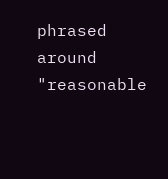phrased around "reasonable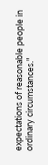expectations of reasonable people in ordinary circumstances."